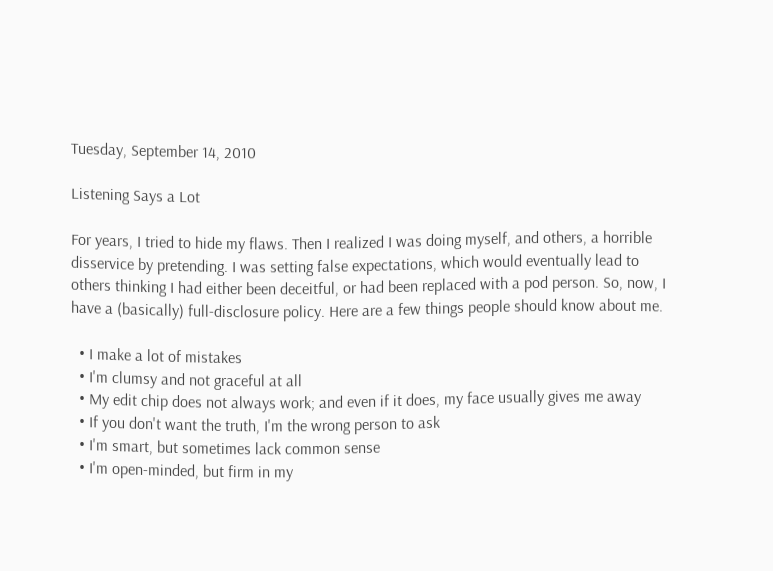Tuesday, September 14, 2010

Listening Says a Lot

For years, I tried to hide my flaws. Then I realized I was doing myself, and others, a horrible disservice by pretending. I was setting false expectations, which would eventually lead to others thinking I had either been deceitful, or had been replaced with a pod person. So, now, I have a (basically) full-disclosure policy. Here are a few things people should know about me.

  • I make a lot of mistakes
  • I'm clumsy and not graceful at all
  • My edit chip does not always work; and even if it does, my face usually gives me away
  • If you don't want the truth, I'm the wrong person to ask
  • I'm smart, but sometimes lack common sense
  • I'm open-minded, but firm in my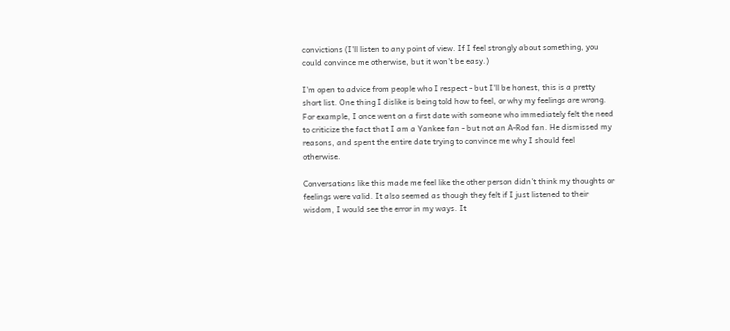convictions (I'll listen to any point of view. If I feel strongly about something, you could convince me otherwise, but it won't be easy.)

I'm open to advice from people who I respect - but I'll be honest, this is a pretty short list. One thing I dislike is being told how to feel, or why my feelings are wrong. For example, I once went on a first date with someone who immediately felt the need to criticize the fact that I am a Yankee fan - but not an A-Rod fan. He dismissed my reasons, and spent the entire date trying to convince me why I should feel otherwise.

Conversations like this made me feel like the other person didn't think my thoughts or feelings were valid. It also seemed as though they felt if I just listened to their wisdom, I would see the error in my ways. It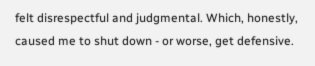felt disrespectful and judgmental. Which, honestly, caused me to shut down - or worse, get defensive.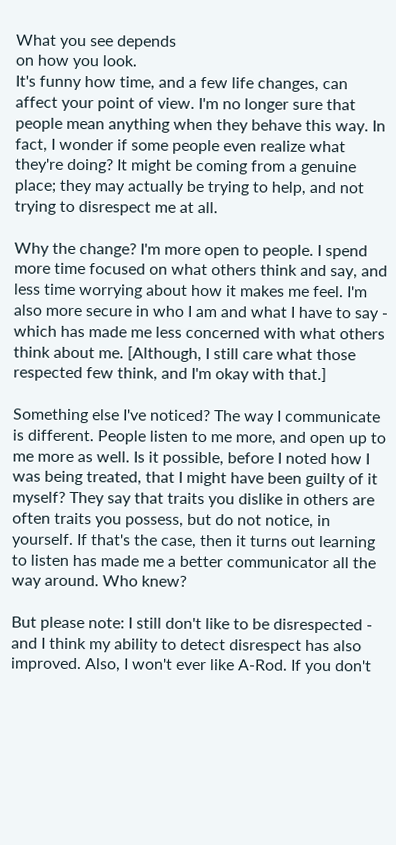What you see depends
on how you look.
It's funny how time, and a few life changes, can affect your point of view. I'm no longer sure that people mean anything when they behave this way. In fact, I wonder if some people even realize what they're doing? It might be coming from a genuine place; they may actually be trying to help, and not trying to disrespect me at all.

Why the change? I'm more open to people. I spend more time focused on what others think and say, and less time worrying about how it makes me feel. I'm also more secure in who I am and what I have to say - which has made me less concerned with what others think about me. [Although, I still care what those respected few think, and I'm okay with that.]

Something else I've noticed? The way I communicate is different. People listen to me more, and open up to me more as well. Is it possible, before I noted how I was being treated, that I might have been guilty of it myself? They say that traits you dislike in others are often traits you possess, but do not notice, in yourself. If that's the case, then it turns out learning to listen has made me a better communicator all the way around. Who knew?

But please note: I still don't like to be disrespected - and I think my ability to detect disrespect has also improved. Also, I won't ever like A-Rod. If you don't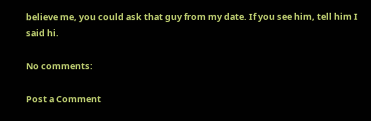believe me, you could ask that guy from my date. If you see him, tell him I said hi.

No comments:

Post a Comment